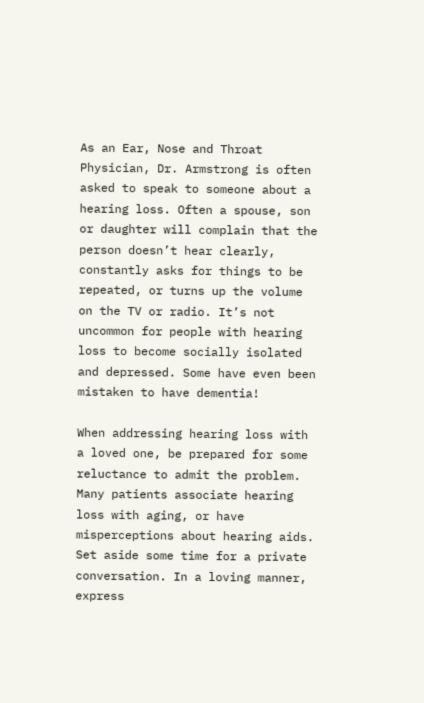As an Ear, Nose and Throat Physician, Dr. Armstrong is often asked to speak to someone about a hearing loss. Often a spouse, son or daughter will complain that the person doesn’t hear clearly, constantly asks for things to be repeated, or turns up the volume on the TV or radio. It’s not uncommon for people with hearing loss to become socially isolated and depressed. Some have even been mistaken to have dementia!

When addressing hearing loss with a loved one, be prepared for some reluctance to admit the problem. Many patients associate hearing loss with aging, or have misperceptions about hearing aids. Set aside some time for a private conversation. In a loving manner, express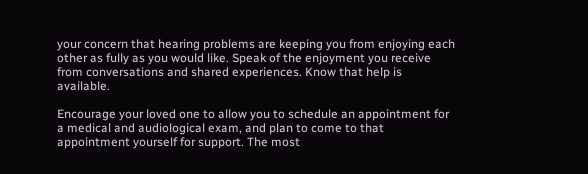your concern that hearing problems are keeping you from enjoying each other as fully as you would like. Speak of the enjoyment you receive from conversations and shared experiences. Know that help is available.

Encourage your loved one to allow you to schedule an appointment for a medical and audiological exam, and plan to come to that appointment yourself for support. The most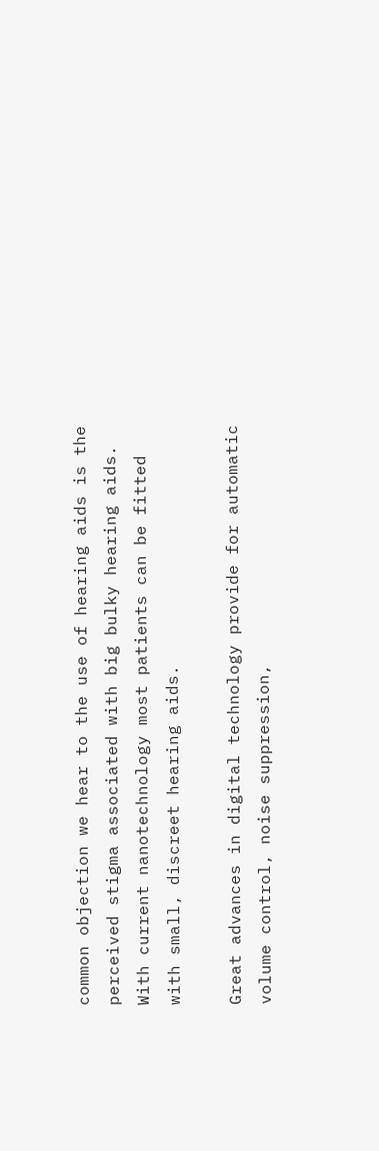common objection we hear to the use of hearing aids is the perceived stigma associated with big bulky hearing aids. With current nanotechnology most patients can be fitted with small, discreet hearing aids.

Great advances in digital technology provide for automatic volume control, noise suppression,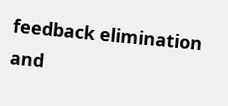feedback elimination and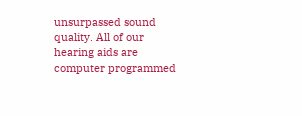unsurpassed sound quality. All of our hearing aids are computer programmed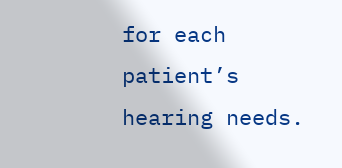for each patient’s hearing needs.